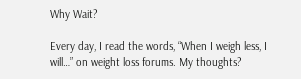Why Wait?

Every day, I read the words, “When I weigh less, I will…” on weight loss forums. My thoughts?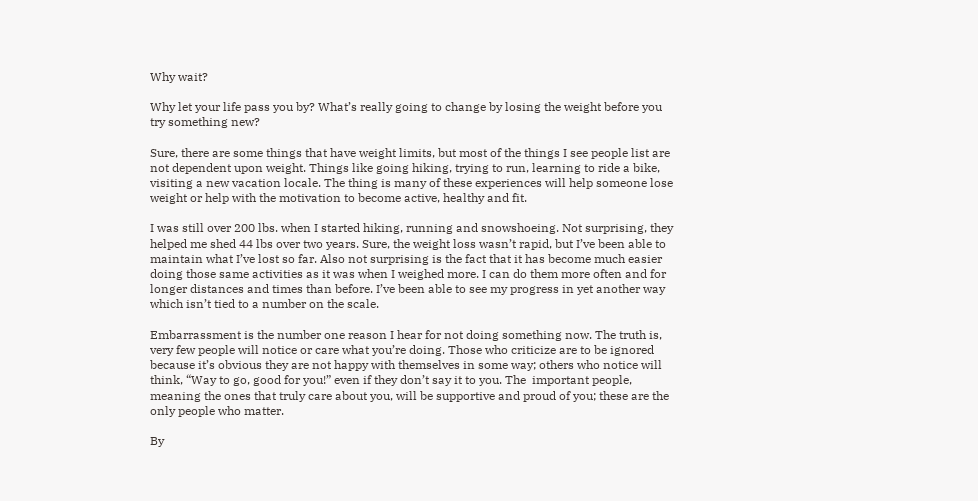Why wait?

Why let your life pass you by? What’s really going to change by losing the weight before you try something new?

Sure, there are some things that have weight limits, but most of the things I see people list are not dependent upon weight. Things like going hiking, trying to run, learning to ride a bike, visiting a new vacation locale. The thing is many of these experiences will help someone lose weight or help with the motivation to become active, healthy and fit.

I was still over 200 lbs. when I started hiking, running and snowshoeing. Not surprising, they helped me shed 44 lbs over two years. Sure, the weight loss wasn’t rapid, but I’ve been able to maintain what I’ve lost so far. Also not surprising is the fact that it has become much easier doing those same activities as it was when I weighed more. I can do them more often and for longer distances and times than before. I’ve been able to see my progress in yet another way which isn’t tied to a number on the scale.

Embarrassment is the number one reason I hear for not doing something now. The truth is, very few people will notice or care what you’re doing. Those who criticize are to be ignored because it’s obvious they are not happy with themselves in some way; others who notice will think, “Way to go, good for you!” even if they don’t say it to you. The  important people, meaning the ones that truly care about you, will be supportive and proud of you; these are the only people who matter.

By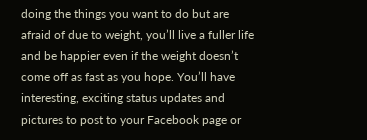doing the things you want to do but are afraid of due to weight, you’ll live a fuller life and be happier even if the weight doesn’t come off as fast as you hope. You’ll have interesting, exciting status updates and pictures to post to your Facebook page or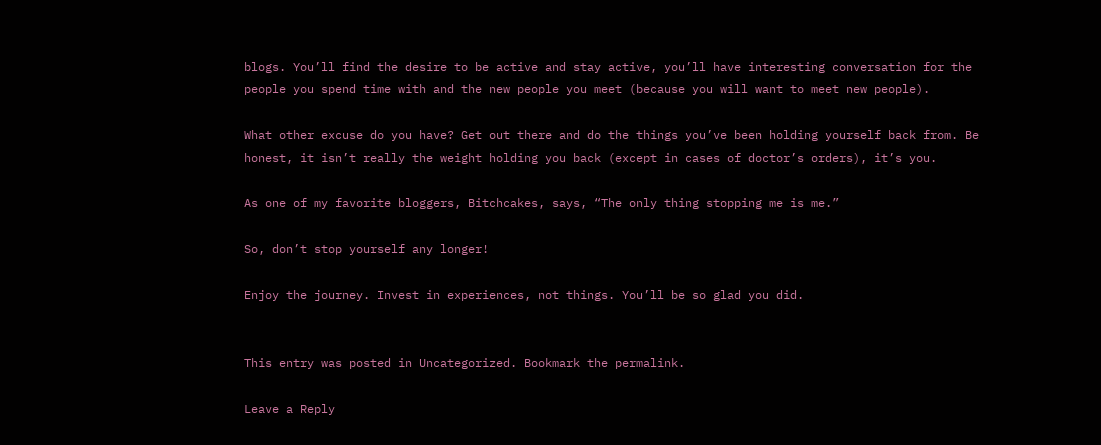blogs. You’ll find the desire to be active and stay active, you’ll have interesting conversation for the people you spend time with and the new people you meet (because you will want to meet new people).

What other excuse do you have? Get out there and do the things you’ve been holding yourself back from. Be honest, it isn’t really the weight holding you back (except in cases of doctor’s orders), it’s you.

As one of my favorite bloggers, Bitchcakes, says, “The only thing stopping me is me.”

So, don’t stop yourself any longer!

Enjoy the journey. Invest in experiences, not things. You’ll be so glad you did.


This entry was posted in Uncategorized. Bookmark the permalink.

Leave a Reply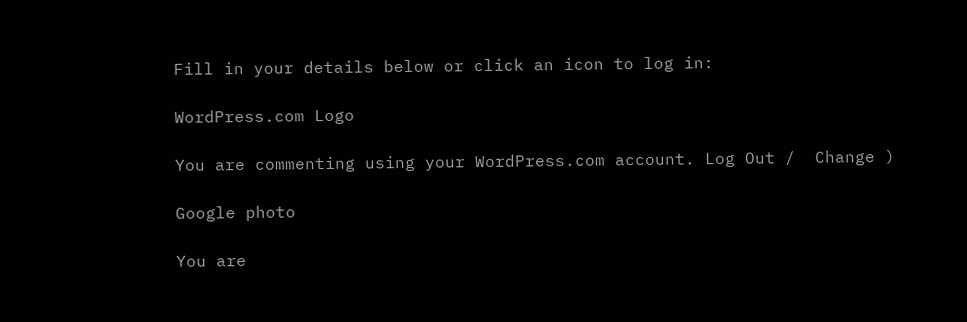Fill in your details below or click an icon to log in:

WordPress.com Logo

You are commenting using your WordPress.com account. Log Out /  Change )

Google photo

You are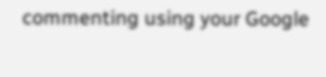commenting using your Google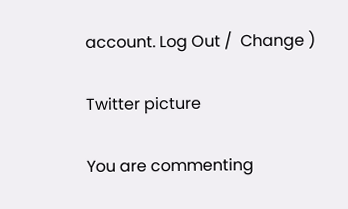account. Log Out /  Change )

Twitter picture

You are commenting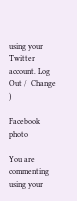using your Twitter account. Log Out /  Change )

Facebook photo

You are commenting using your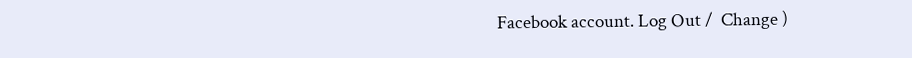Facebook account. Log Out /  Change )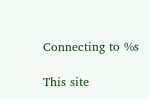Connecting to %s

This site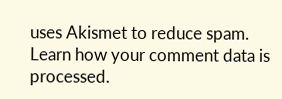uses Akismet to reduce spam. Learn how your comment data is processed.